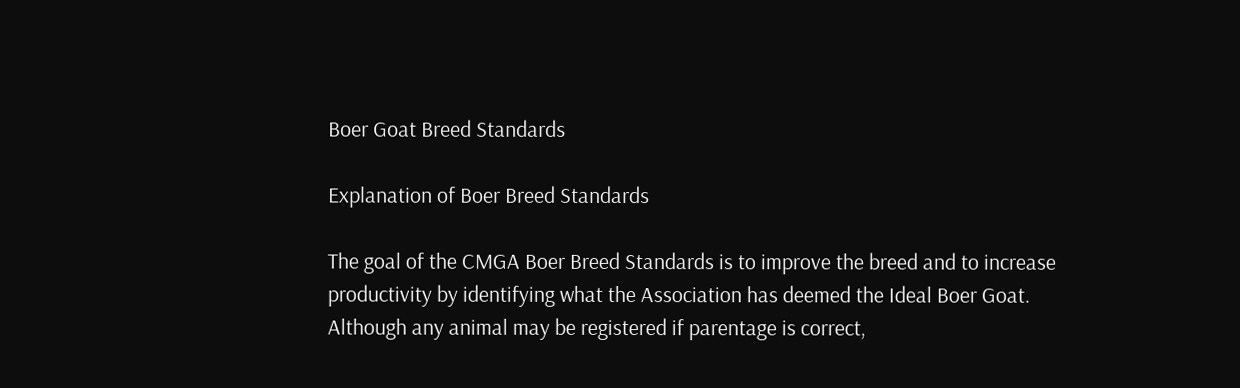Boer Goat Breed Standards

Explanation of Boer Breed Standards

The goal of the CMGA Boer Breed Standards is to improve the breed and to increase productivity by identifying what the Association has deemed the Ideal Boer Goat. Although any animal may be registered if parentage is correct,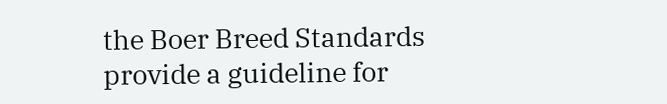the Boer Breed Standards provide a guideline for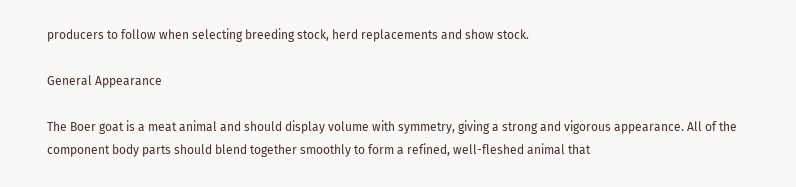producers to follow when selecting breeding stock, herd replacements and show stock.

General Appearance

The Boer goat is a meat animal and should display volume with symmetry, giving a strong and vigorous appearance. All of the component body parts should blend together smoothly to form a refined, well-fleshed animal that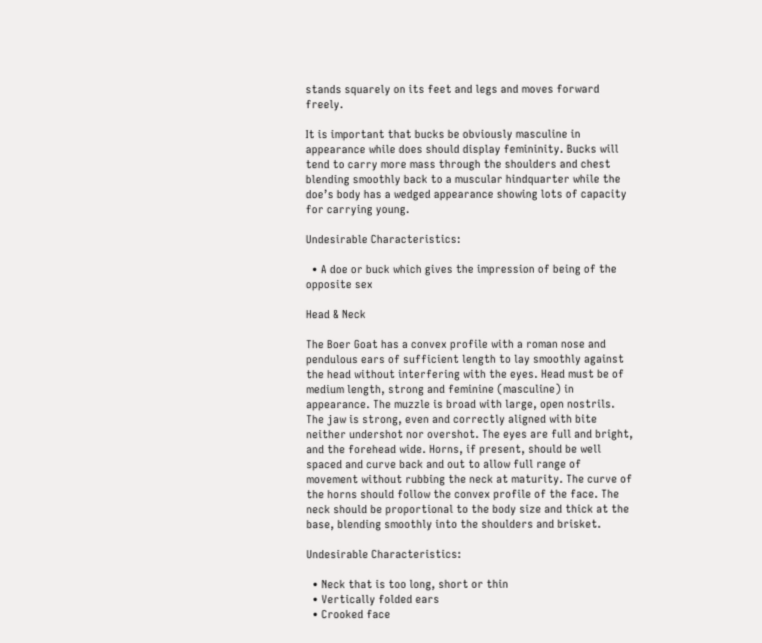stands squarely on its feet and legs and moves forward freely.

It is important that bucks be obviously masculine in appearance while does should display femininity. Bucks will tend to carry more mass through the shoulders and chest blending smoothly back to a muscular hindquarter while the doe’s body has a wedged appearance showing lots of capacity for carrying young.

Undesirable Characteristics:

  • A doe or buck which gives the impression of being of the opposite sex

Head & Neck

The Boer Goat has a convex profile with a roman nose and pendulous ears of sufficient length to lay smoothly against the head without interfering with the eyes. Head must be of medium length, strong and feminine (masculine) in appearance. The muzzle is broad with large, open nostrils. The jaw is strong, even and correctly aligned with bite neither undershot nor overshot. The eyes are full and bright, and the forehead wide. Horns, if present, should be well spaced and curve back and out to allow full range of movement without rubbing the neck at maturity. The curve of the horns should follow the convex profile of the face. The neck should be proportional to the body size and thick at the base, blending smoothly into the shoulders and brisket.

Undesirable Characteristics:

  • Neck that is too long, short or thin
  • Vertically folded ears
  • Crooked face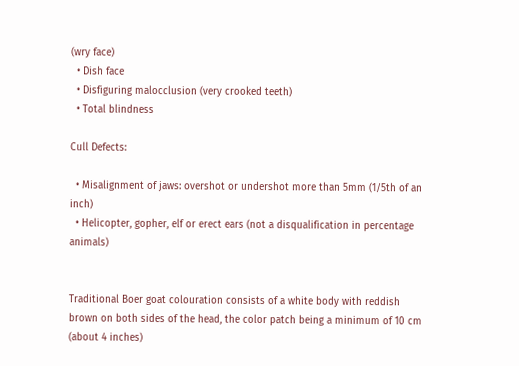(wry face)
  • Dish face
  • Disfiguring malocclusion (very crooked teeth)
  • Total blindness

Cull Defects:

  • Misalignment of jaws: overshot or undershot more than 5mm (1/5th of an inch)
  • Helicopter, gopher, elf or erect ears (not a disqualification in percentage animals)


Traditional Boer goat colouration consists of a white body with reddish brown on both sides of the head, the color patch being a minimum of 10 cm (about 4 inches)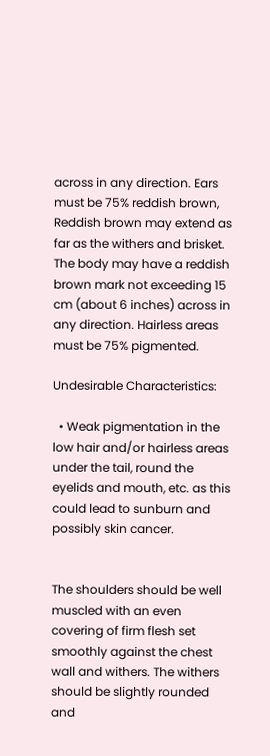across in any direction. Ears must be 75% reddish brown, Reddish brown may extend as far as the withers and brisket. The body may have a reddish brown mark not exceeding 15 cm (about 6 inches) across in any direction. Hairless areas must be 75% pigmented.

Undesirable Characteristics:

  • Weak pigmentation in the low hair and/or hairless areas under the tail, round the eyelids and mouth, etc. as this could lead to sunburn and possibly skin cancer.


The shoulders should be well muscled with an even covering of firm flesh set smoothly against the chest wall and withers. The withers should be slightly rounded and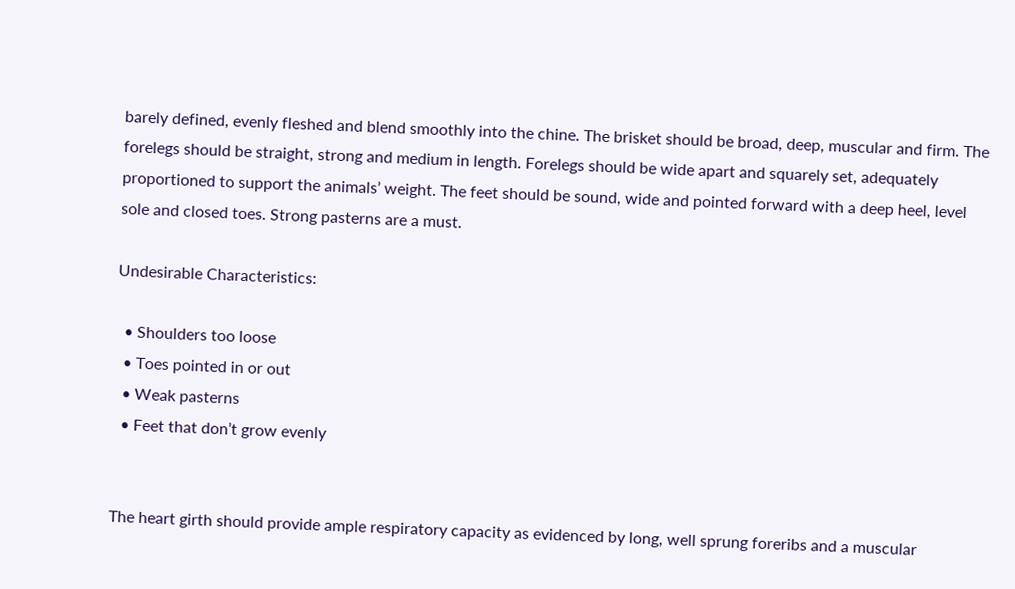barely defined, evenly fleshed and blend smoothly into the chine. The brisket should be broad, deep, muscular and firm. The forelegs should be straight, strong and medium in length. Forelegs should be wide apart and squarely set, adequately proportioned to support the animals’ weight. The feet should be sound, wide and pointed forward with a deep heel, level sole and closed toes. Strong pasterns are a must.

Undesirable Characteristics:

  • Shoulders too loose
  • Toes pointed in or out
  • Weak pasterns
  • Feet that don’t grow evenly


The heart girth should provide ample respiratory capacity as evidenced by long, well sprung foreribs and a muscular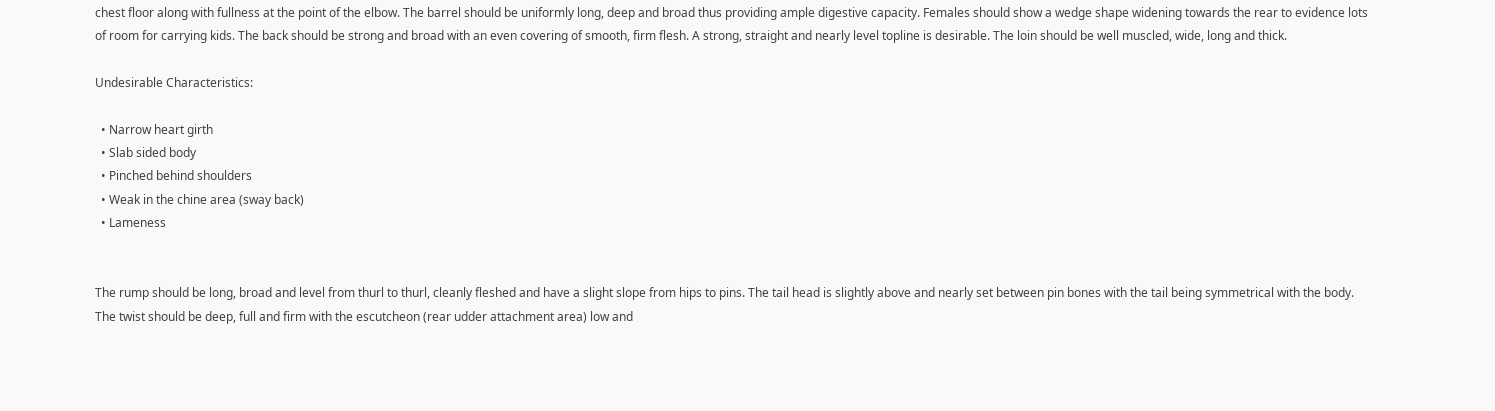chest floor along with fullness at the point of the elbow. The barrel should be uniformly long, deep and broad thus providing ample digestive capacity. Females should show a wedge shape widening towards the rear to evidence lots of room for carrying kids. The back should be strong and broad with an even covering of smooth, firm flesh. A strong, straight and nearly level topline is desirable. The loin should be well muscled, wide, long and thick.

Undesirable Characteristics:

  • Narrow heart girth
  • Slab sided body
  • Pinched behind shoulders
  • Weak in the chine area (sway back)
  • Lameness


The rump should be long, broad and level from thurl to thurl, cleanly fleshed and have a slight slope from hips to pins. The tail head is slightly above and nearly set between pin bones with the tail being symmetrical with the body. The twist should be deep, full and firm with the escutcheon (rear udder attachment area) low and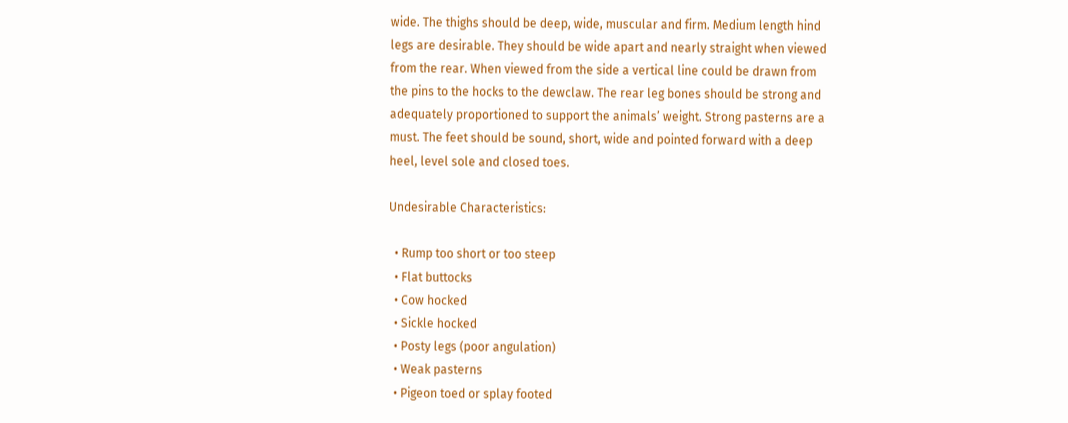wide. The thighs should be deep, wide, muscular and firm. Medium length hind legs are desirable. They should be wide apart and nearly straight when viewed from the rear. When viewed from the side a vertical line could be drawn from the pins to the hocks to the dewclaw. The rear leg bones should be strong and adequately proportioned to support the animals’ weight. Strong pasterns are a must. The feet should be sound, short, wide and pointed forward with a deep heel, level sole and closed toes.

Undesirable Characteristics:

  • Rump too short or too steep
  • Flat buttocks
  • Cow hocked
  • Sickle hocked
  • Posty legs (poor angulation)
  • Weak pasterns
  • Pigeon toed or splay footed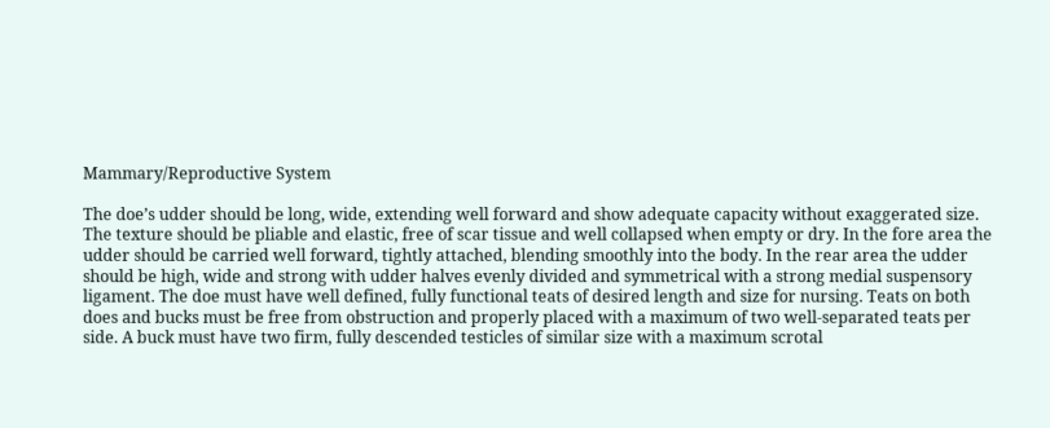Mammary/Reproductive System

The doe’s udder should be long, wide, extending well forward and show adequate capacity without exaggerated size. The texture should be pliable and elastic, free of scar tissue and well collapsed when empty or dry. In the fore area the udder should be carried well forward, tightly attached, blending smoothly into the body. In the rear area the udder should be high, wide and strong with udder halves evenly divided and symmetrical with a strong medial suspensory ligament. The doe must have well defined, fully functional teats of desired length and size for nursing. Teats on both does and bucks must be free from obstruction and properly placed with a maximum of two well-separated teats per side. A buck must have two firm, fully descended testicles of similar size with a maximum scrotal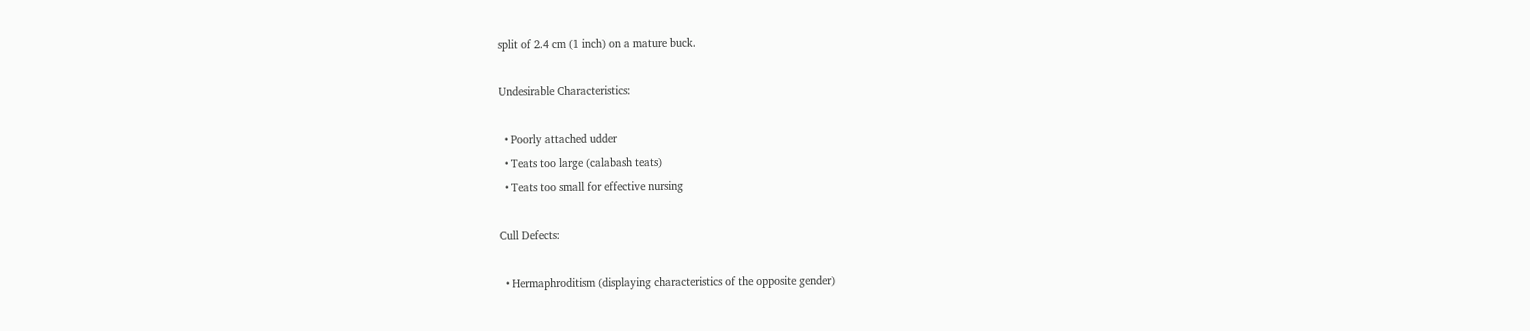split of 2.4 cm (1 inch) on a mature buck.

Undesirable Characteristics:

  • Poorly attached udder
  • Teats too large (calabash teats)
  • Teats too small for effective nursing

Cull Defects:

  • Hermaphroditism (displaying characteristics of the opposite gender)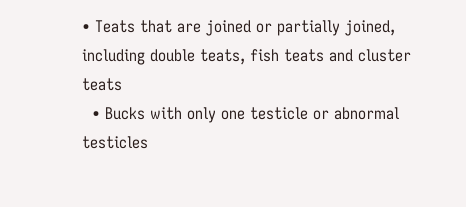• Teats that are joined or partially joined, including double teats, fish teats and cluster teats
  • Bucks with only one testicle or abnormal testicles